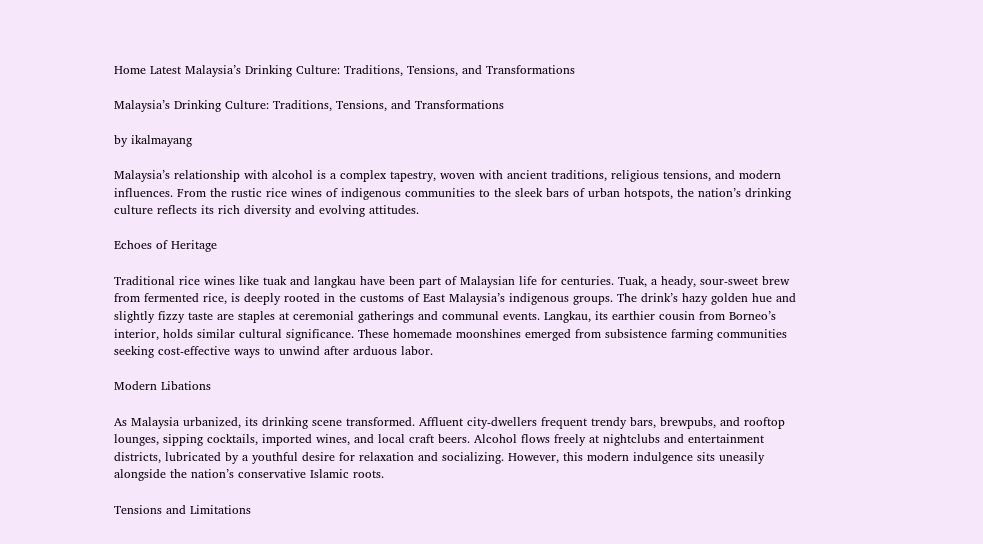Home Latest Malaysia’s Drinking Culture: Traditions, Tensions, and Transformations

Malaysia’s Drinking Culture: Traditions, Tensions, and Transformations

by ikalmayang

Malaysia’s relationship with alcohol is a complex tapestry, woven with ancient traditions, religious tensions, and modern influences. From the rustic rice wines of indigenous communities to the sleek bars of urban hotspots, the nation’s drinking culture reflects its rich diversity and evolving attitudes.

Echoes of Heritage

Traditional rice wines like tuak and langkau have been part of Malaysian life for centuries. Tuak, a heady, sour-sweet brew from fermented rice, is deeply rooted in the customs of East Malaysia’s indigenous groups. The drink’s hazy golden hue and slightly fizzy taste are staples at ceremonial gatherings and communal events. Langkau, its earthier cousin from Borneo’s interior, holds similar cultural significance. These homemade moonshines emerged from subsistence farming communities seeking cost-effective ways to unwind after arduous labor.

Modern Libations

As Malaysia urbanized, its drinking scene transformed. Affluent city-dwellers frequent trendy bars, brewpubs, and rooftop lounges, sipping cocktails, imported wines, and local craft beers. Alcohol flows freely at nightclubs and entertainment districts, lubricated by a youthful desire for relaxation and socializing. However, this modern indulgence sits uneasily alongside the nation’s conservative Islamic roots.

Tensions and Limitations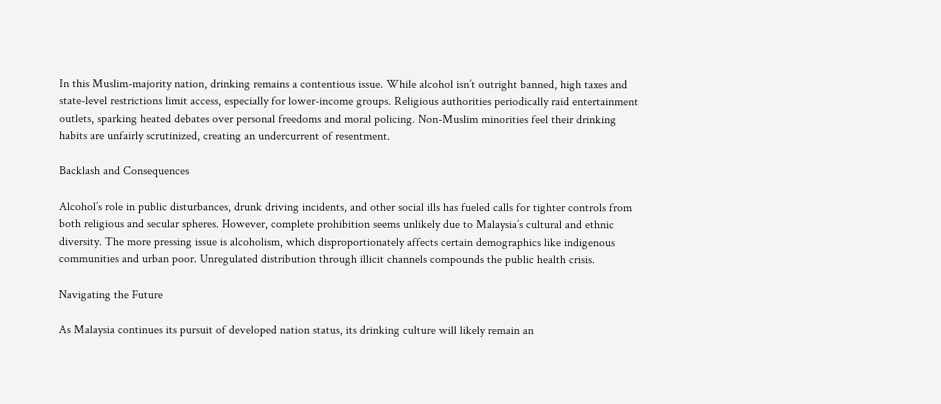In this Muslim-majority nation, drinking remains a contentious issue. While alcohol isn’t outright banned, high taxes and state-level restrictions limit access, especially for lower-income groups. Religious authorities periodically raid entertainment outlets, sparking heated debates over personal freedoms and moral policing. Non-Muslim minorities feel their drinking habits are unfairly scrutinized, creating an undercurrent of resentment.

Backlash and Consequences

Alcohol’s role in public disturbances, drunk driving incidents, and other social ills has fueled calls for tighter controls from both religious and secular spheres. However, complete prohibition seems unlikely due to Malaysia’s cultural and ethnic diversity. The more pressing issue is alcoholism, which disproportionately affects certain demographics like indigenous communities and urban poor. Unregulated distribution through illicit channels compounds the public health crisis.

Navigating the Future

As Malaysia continues its pursuit of developed nation status, its drinking culture will likely remain an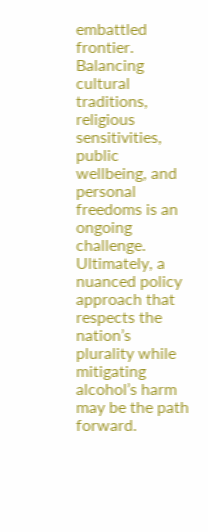embattled frontier. Balancing cultural traditions, religious sensitivities, public wellbeing, and personal freedoms is an ongoing challenge. Ultimately, a nuanced policy approach that respects the nation’s plurality while mitigating alcohol’s harm may be the path forward.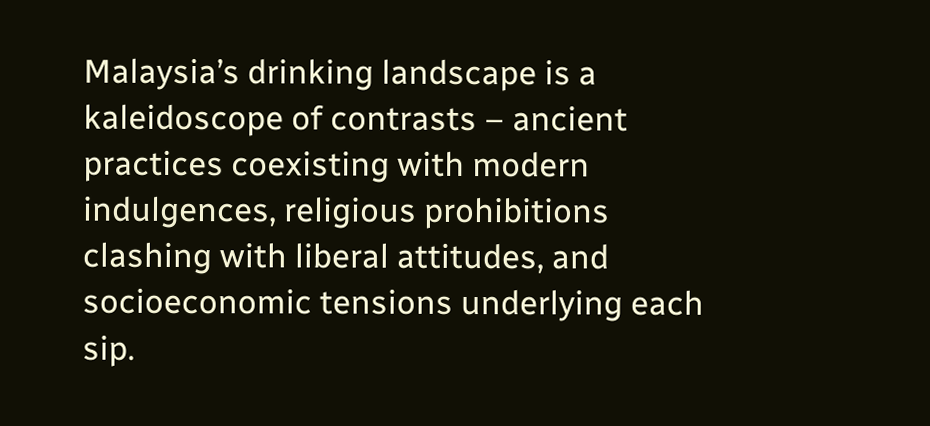Malaysia’s drinking landscape is a kaleidoscope of contrasts – ancient practices coexisting with modern indulgences, religious prohibitions clashing with liberal attitudes, and socioeconomic tensions underlying each sip.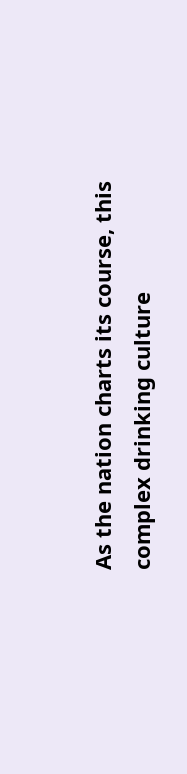As the nation charts its course, this complex drinking culture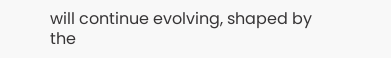will continue evolving, shaped by the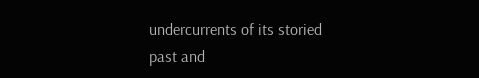undercurrents of its storied past and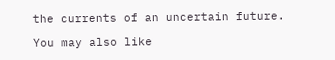the currents of an uncertain future.

You may also like